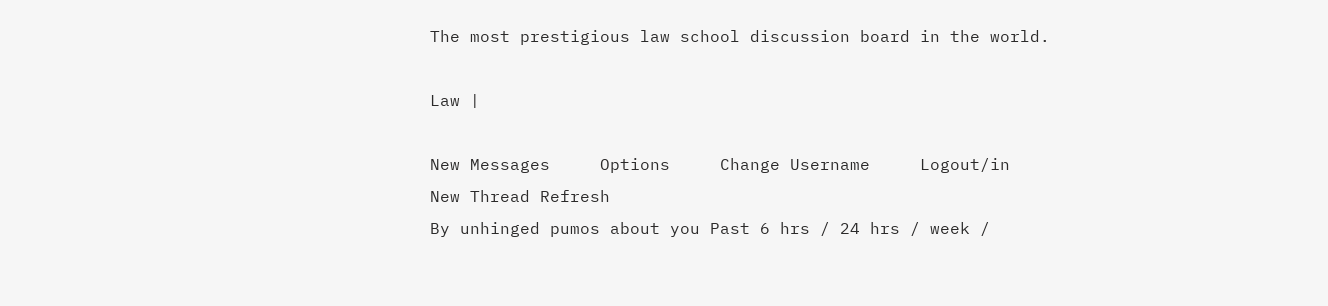The most prestigious law school discussion board in the world.

Law |

New Messages     Options     Change Username     Logout/in
New Thread Refresh
By unhinged pumos about you Past 6 hrs / 24 hrs / week /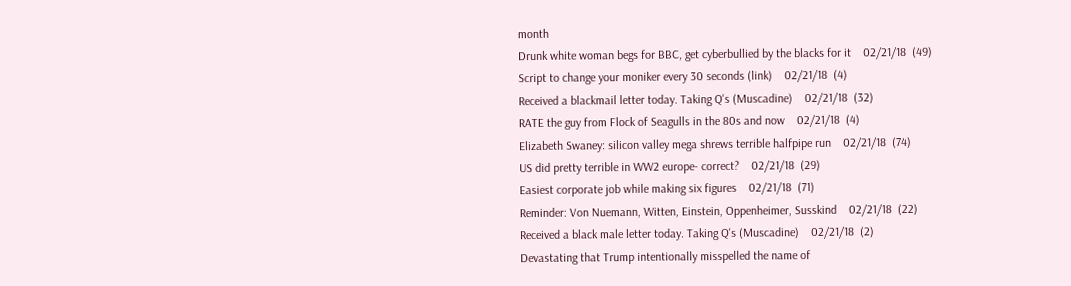month
Drunk white woman begs for BBC, get cyberbullied by the blacks for it    02/21/18  (49)
Script to change your moniker every 30 seconds (link)    02/21/18  (4)
Received a blackmail letter today. Taking Q's (Muscadine)    02/21/18  (32)
RATE the guy from Flock of Seagulls in the 80s and now    02/21/18  (4)
Elizabeth Swaney: silicon valley mega shrews terrible halfpipe run    02/21/18  (74)
US did pretty terrible in WW2 europe- correct?    02/21/18  (29)
Easiest corporate job while making six figures    02/21/18  (71)
Reminder: Von Nuemann, Witten, Einstein, Oppenheimer, Susskind    02/21/18  (22)
Received a black male letter today. Taking Q's (Muscadine)    02/21/18  (2)
Devastating that Trump intentionally misspelled the name of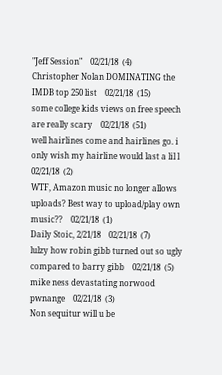"Jeff Session"    02/21/18  (4)
Christopher Nolan DOMINATING the IMDB top 250 list    02/21/18  (15)
some college kids views on free speech are really scary    02/21/18  (51)
well hairlines come and hairlines go. i only wish my hairline would last a lil l    02/21/18  (2)
WTF, Amazon music no longer allows uploads? Best way to upload/play own music??    02/21/18  (1)
Daily Stoic, 2/21/18    02/21/18  (7)
lulzy how robin gibb turned out so ugly compared to barry gibb    02/21/18  (5)
mike ness devastating norwood pwnange    02/21/18  (3)
Non sequitur will u be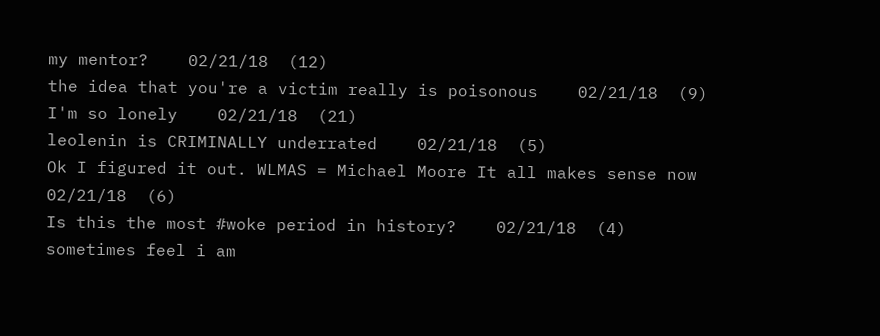my mentor?    02/21/18  (12)
the idea that you're a victim really is poisonous    02/21/18  (9)
I'm so lonely    02/21/18  (21)
leolenin is CRIMINALLY underrated    02/21/18  (5)
Ok I figured it out. WLMAS = Michael Moore It all makes sense now    02/21/18  (6)
Is this the most #woke period in history?    02/21/18  (4)
sometimes feel i am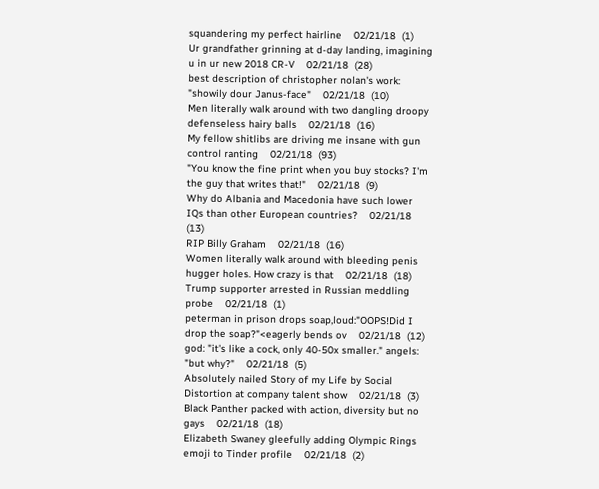squandering my perfect hairline    02/21/18  (1)
Ur grandfather grinning at d-day landing, imagining u in ur new 2018 CR-V    02/21/18  (28)
best description of christopher nolan's work: "showily dour Janus-face"    02/21/18  (10)
Men literally walk around with two dangling droopy defenseless hairy balls    02/21/18  (16)
My fellow shitlibs are driving me insane with gun control ranting    02/21/18  (93)
"You know the fine print when you buy stocks? I'm the guy that writes that!"    02/21/18  (9)
Why do Albania and Macedonia have such lower IQs than other European countries?    02/21/18  (13)
RIP Billy Graham    02/21/18  (16)
Women literally walk around with bleeding penis hugger holes. How crazy is that    02/21/18  (18)
Trump supporter arrested in Russian meddling probe    02/21/18  (1)
peterman in prison drops soap,loud:"OOPS!Did I drop the soap?"<eagerly bends ov    02/21/18  (12)
god: "it's like a cock, only 40-50x smaller." angels: "but why?"    02/21/18  (5)
Absolutely nailed Story of my Life by Social Distortion at company talent show    02/21/18  (3)
Black Panther packed with action, diversity but no gays    02/21/18  (18)
Elizabeth Swaney gleefully adding Olympic Rings emoji to Tinder profile    02/21/18  (2)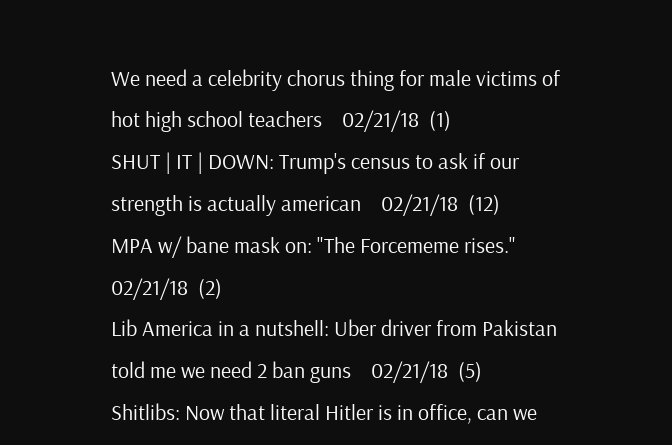We need a celebrity chorus thing for male victims of hot high school teachers    02/21/18  (1)
SHUT | IT | DOWN: Trump's census to ask if our strength is actually american    02/21/18  (12)
MPA w/ bane mask on: "The Forcememe rises."    02/21/18  (2)
Lib America in a nutshell: Uber driver from Pakistan told me we need 2 ban guns    02/21/18  (5)
Shitlibs: Now that literal Hitler is in office, can we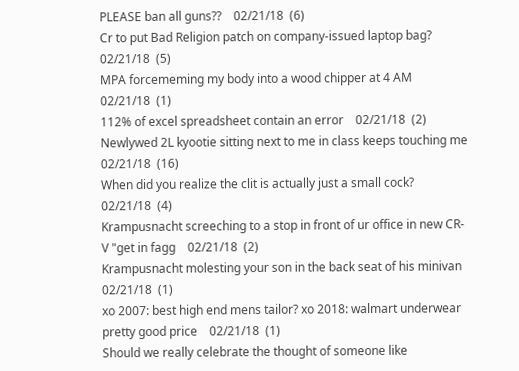PLEASE ban all guns??    02/21/18  (6)
Cr to put Bad Religion patch on company-issued laptop bag?    02/21/18  (5)
MPA forcememing my body into a wood chipper at 4 AM    02/21/18  (1)
112% of excel spreadsheet contain an error    02/21/18  (2)
Newlywed 2L kyootie sitting next to me in class keeps touching me    02/21/18  (16)
When did you realize the clit is actually just a small cock?    02/21/18  (4)
Krampusnacht screeching to a stop in front of ur office in new CR-V "get in fagg    02/21/18  (2)
Krampusnacht molesting your son in the back seat of his minivan    02/21/18  (1)
xo 2007: best high end mens tailor? xo 2018: walmart underwear pretty good price    02/21/18  (1)
Should we really celebrate the thought of someone like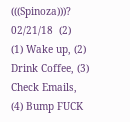(((Spinoza)))?    02/21/18  (2)
(1) Wake up, (2) Drink Coffee, (3) Check Emails, (4) Bump FUCK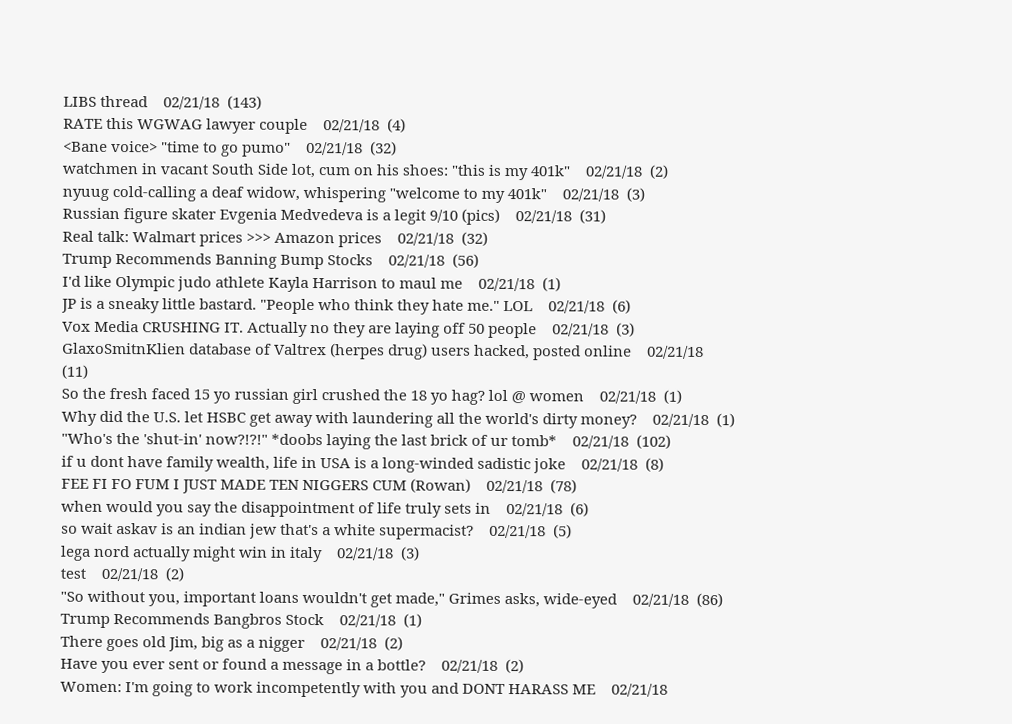LIBS thread    02/21/18  (143)
RATE this WGWAG lawyer couple    02/21/18  (4)
<Bane voice> "time to go pumo"    02/21/18  (32)
watchmen in vacant South Side lot, cum on his shoes: "this is my 401k"    02/21/18  (2)
nyuug cold-calling a deaf widow, whispering "welcome to my 401k"    02/21/18  (3)
Russian figure skater Evgenia Medvedeva is a legit 9/10 (pics)    02/21/18  (31)
Real talk: Walmart prices >>> Amazon prices    02/21/18  (32)
Trump Recommends Banning Bump Stocks    02/21/18  (56)
I'd like Olympic judo athlete Kayla Harrison to maul me    02/21/18  (1)
JP is a sneaky little bastard. "People who think they hate me." LOL    02/21/18  (6)
Vox Media CRUSHING IT. Actually no they are laying off 50 people    02/21/18  (3)
GlaxoSmitnKlien database of Valtrex (herpes drug) users hacked, posted online    02/21/18  (11)
So the fresh faced 15 yo russian girl crushed the 18 yo hag? lol @ women    02/21/18  (1)
Why did the U.S. let HSBC get away with laundering all the world's dirty money?    02/21/18  (1)
"Who's the 'shut-in' now?!?!" *doobs laying the last brick of ur tomb*    02/21/18  (102)
if u dont have family wealth, life in USA is a long-winded sadistic joke    02/21/18  (8)
FEE FI FO FUM I JUST MADE TEN NIGGERS CUM (Rowan)    02/21/18  (78)
when would you say the disappointment of life truly sets in    02/21/18  (6)
so wait askav is an indian jew that's a white supermacist?    02/21/18  (5)
lega nord actually might win in italy    02/21/18  (3)
test    02/21/18  (2)
"So without you, important loans wouldn't get made," Grimes asks, wide-eyed    02/21/18  (86)
Trump Recommends Bangbros Stock    02/21/18  (1)
There goes old Jim, big as a nigger    02/21/18  (2)
Have you ever sent or found a message in a bottle?    02/21/18  (2)
Women: I'm going to work incompetently with you and DONT HARASS ME    02/21/18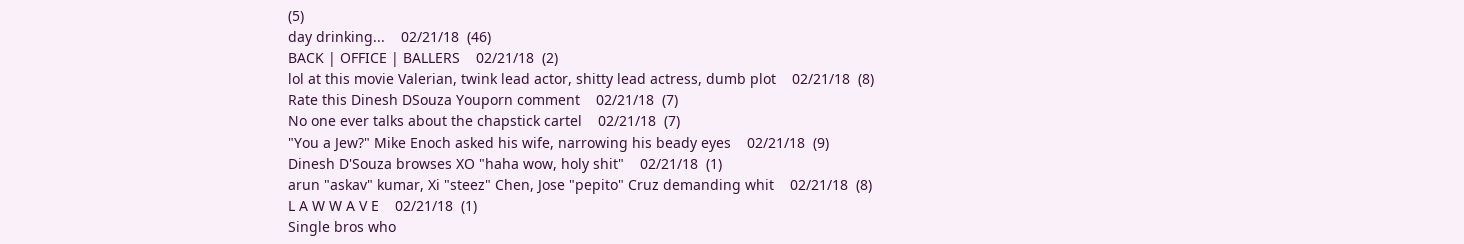(5)
day drinking...    02/21/18  (46)
BACK | OFFICE | BALLERS    02/21/18  (2)
lol at this movie Valerian, twink lead actor, shitty lead actress, dumb plot    02/21/18  (8)
Rate this Dinesh DSouza Youporn comment    02/21/18  (7)
No one ever talks about the chapstick cartel    02/21/18  (7)
"You a Jew?" Mike Enoch asked his wife, narrowing his beady eyes    02/21/18  (9)
Dinesh D'Souza browses XO "haha wow, holy shit"    02/21/18  (1)
arun "askav" kumar, Xi "steez" Chen, Jose "pepito" Cruz demanding whit    02/21/18  (8)
L A W W A V E    02/21/18  (1)
Single bros who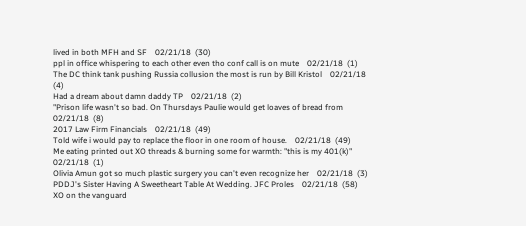lived in both MFH and SF    02/21/18  (30)
ppl in office whispering to each other even tho conf call is on mute    02/21/18  (1)
The DC think tank pushing Russia collusion the most is run by Bill Kristol    02/21/18  (4)
Had a dream about damn daddy TP    02/21/18  (2)
"Prison life wasn't so bad. On Thursdays Paulie would get loaves of bread from    02/21/18  (8)
2017 Law Firm Financials    02/21/18  (49)
Told wife i would pay to replace the floor in one room of house.    02/21/18  (49)
Me eating printed out XO threads & burning some for warmth: "this is my 401(k)"    02/21/18  (1)
Olivia Amun got so much plastic surgery you can't even recognize her    02/21/18  (3)
PDDJ's Sister Having A Sweetheart Table At Wedding. JFC Proles    02/21/18  (58)
XO on the vanguard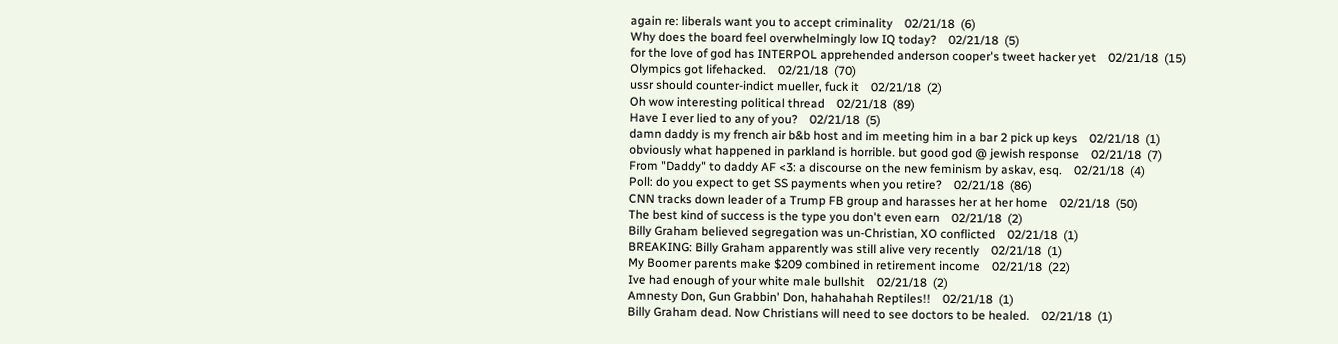again re: liberals want you to accept criminality    02/21/18  (6)
Why does the board feel overwhelmingly low IQ today?    02/21/18  (5)
for the love of god has INTERPOL apprehended anderson cooper's tweet hacker yet    02/21/18  (15)
Olympics got lifehacked.    02/21/18  (70)
ussr should counter-indict mueller, fuck it    02/21/18  (2)
Oh wow interesting political thread    02/21/18  (89)
Have I ever lied to any of you?    02/21/18  (5)
damn daddy is my french air b&b host and im meeting him in a bar 2 pick up keys    02/21/18  (1)
obviously what happened in parkland is horrible. but good god @ jewish response    02/21/18  (7)
From "Daddy" to daddy AF <3: a discourse on the new feminism by askav, esq.    02/21/18  (4)
Poll: do you expect to get SS payments when you retire?    02/21/18  (86)
CNN tracks down leader of a Trump FB group and harasses her at her home    02/21/18  (50)
The best kind of success is the type you don't even earn    02/21/18  (2)
Billy Graham believed segregation was un-Christian, XO conflicted    02/21/18  (1)
BREAKING: Billy Graham apparently was still alive very recently    02/21/18  (1)
My Boomer parents make $209 combined in retirement income    02/21/18  (22)
Ive had enough of your white male bullshit    02/21/18  (2)
Amnesty Don, Gun Grabbin' Don, hahahahah Reptiles!!    02/21/18  (1)
Billy Graham dead. Now Christians will need to see doctors to be healed.    02/21/18  (1)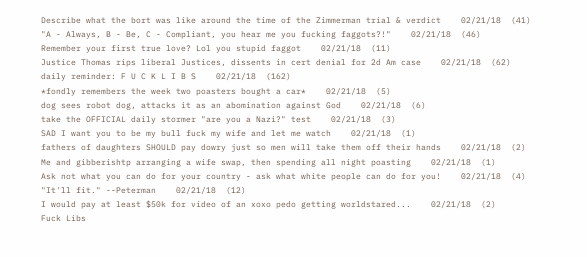Describe what the bort was like around the time of the Zimmerman trial & verdict    02/21/18  (41)
"A - Always, B - Be, C - Compliant, you hear me you fucking faggots?!"    02/21/18  (46)
Remember your first true love? Lol you stupid faggot    02/21/18  (11)
Justice Thomas rips liberal Justices, dissents in cert denial for 2d Am case    02/21/18  (62)
daily reminder: F U C K L I B S    02/21/18  (162)
*fondly remembers the week two poasters bought a car*    02/21/18  (5)
dog sees robot dog, attacks it as an abomination against God    02/21/18  (6)
take the OFFICIAL daily stormer "are you a Nazi?" test    02/21/18  (3)
SAD I want you to be my bull fuck my wife and let me watch    02/21/18  (1)
fathers of daughters SHOULD pay dowry just so men will take them off their hands    02/21/18  (2)
Me and gibberishtp arranging a wife swap, then spending all night poasting    02/21/18  (1)
Ask not what you can do for your country - ask what white people can do for you!    02/21/18  (4)
"It'll fit." --Peterman    02/21/18  (12)
I would pay at least $50k for video of an xoxo pedo getting worldstared...    02/21/18  (2)
Fuck Libs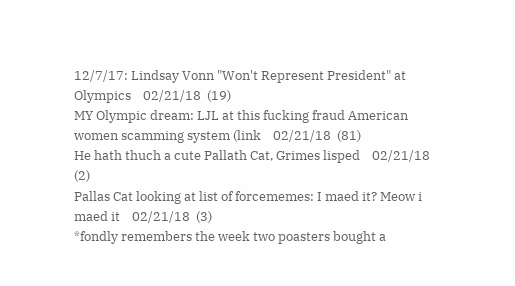12/7/17: Lindsay Vonn "Won't Represent President" at Olympics    02/21/18  (19)
MY Olympic dream: LJL at this fucking fraud American women scamming system (link    02/21/18  (81)
He hath thuch a cute Pallath Cat, Grimes lisped    02/21/18  (2)
Pallas Cat looking at list of forcememes: I maed it? Meow i maed it    02/21/18  (3)
*fondly remembers the week two poasters bought a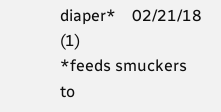diaper*    02/21/18  (1)
*feeds smuckers to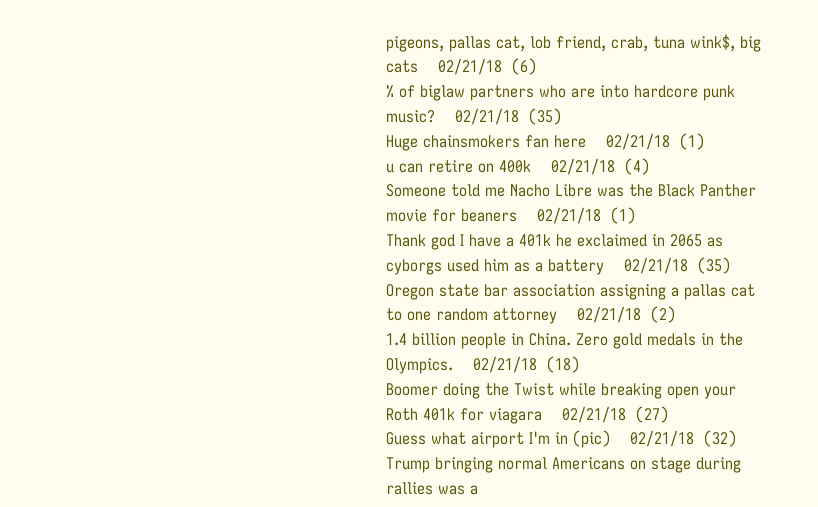pigeons, pallas cat, lob friend, crab, tuna wink$, big cats    02/21/18  (6)
% of biglaw partners who are into hardcore punk music?    02/21/18  (35)
Huge chainsmokers fan here    02/21/18  (1)
u can retire on 400k    02/21/18  (4)
Someone told me Nacho Libre was the Black Panther movie for beaners    02/21/18  (1)
Thank god I have a 401k he exclaimed in 2065 as cyborgs used him as a battery    02/21/18  (35)
Oregon state bar association assigning a pallas cat to one random attorney    02/21/18  (2)
1.4 billion people in China. Zero gold medals in the Olympics.    02/21/18  (18)
Boomer doing the Twist while breaking open your Roth 401k for viagara    02/21/18  (27)
Guess what airport I'm in (pic)    02/21/18  (32)
Trump bringing normal Americans on stage during rallies was a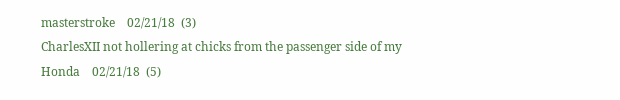masterstroke    02/21/18  (3)
CharlesXII not hollering at chicks from the passenger side of my Honda    02/21/18  (5)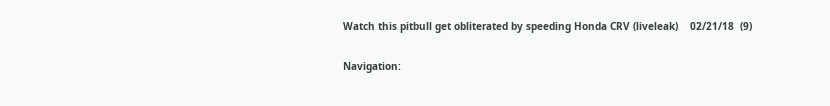Watch this pitbull get obliterated by speeding Honda CRV (liveleak)    02/21/18  (9)

Navigation: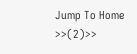Jump To Home >>(2)>>